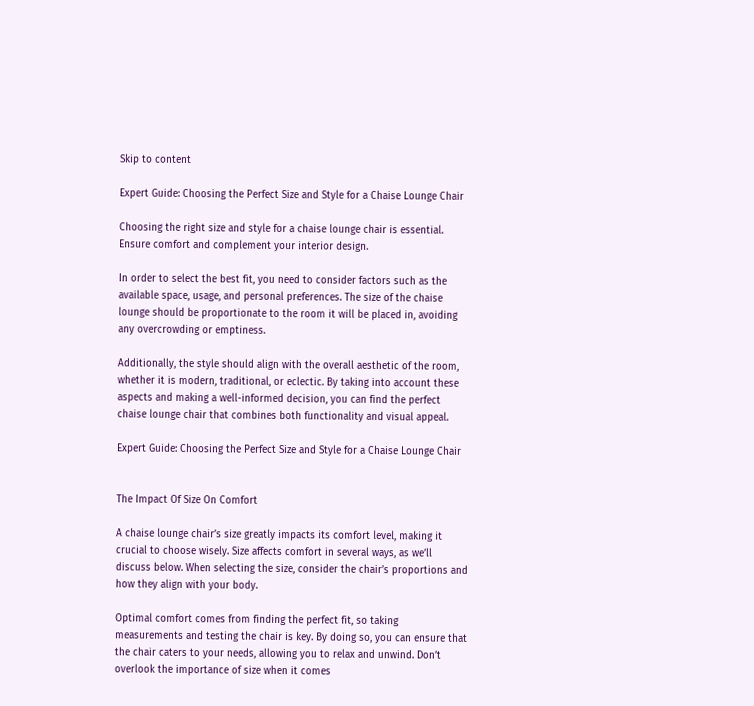Skip to content

Expert Guide: Choosing the Perfect Size and Style for a Chaise Lounge Chair

Choosing the right size and style for a chaise lounge chair is essential. Ensure comfort and complement your interior design.

In order to select the best fit, you need to consider factors such as the available space, usage, and personal preferences. The size of the chaise lounge should be proportionate to the room it will be placed in, avoiding any overcrowding or emptiness.

Additionally, the style should align with the overall aesthetic of the room, whether it is modern, traditional, or eclectic. By taking into account these aspects and making a well-informed decision, you can find the perfect chaise lounge chair that combines both functionality and visual appeal.

Expert Guide: Choosing the Perfect Size and Style for a Chaise Lounge Chair


The Impact Of Size On Comfort

A chaise lounge chair’s size greatly impacts its comfort level, making it crucial to choose wisely. Size affects comfort in several ways, as we’ll discuss below. When selecting the size, consider the chair’s proportions and how they align with your body.

Optimal comfort comes from finding the perfect fit, so taking measurements and testing the chair is key. By doing so, you can ensure that the chair caters to your needs, allowing you to relax and unwind. Don’t overlook the importance of size when it comes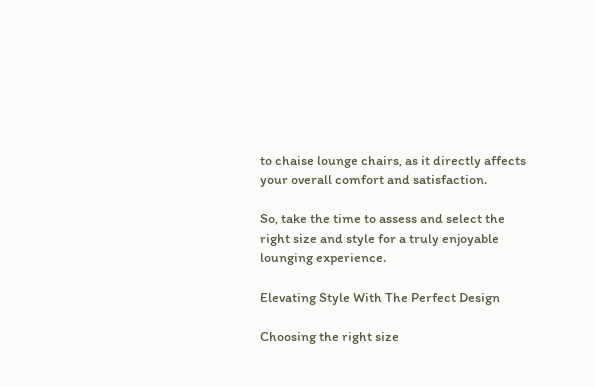to chaise lounge chairs, as it directly affects your overall comfort and satisfaction.

So, take the time to assess and select the right size and style for a truly enjoyable lounging experience.

Elevating Style With The Perfect Design

Choosing the right size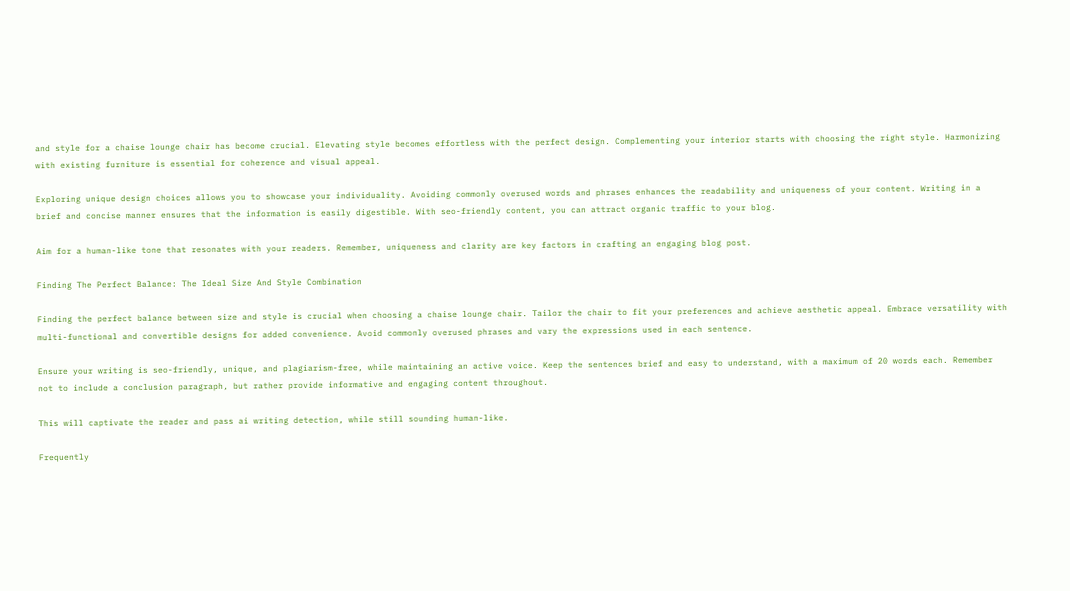and style for a chaise lounge chair has become crucial. Elevating style becomes effortless with the perfect design. Complementing your interior starts with choosing the right style. Harmonizing with existing furniture is essential for coherence and visual appeal.

Exploring unique design choices allows you to showcase your individuality. Avoiding commonly overused words and phrases enhances the readability and uniqueness of your content. Writing in a brief and concise manner ensures that the information is easily digestible. With seo-friendly content, you can attract organic traffic to your blog.

Aim for a human-like tone that resonates with your readers. Remember, uniqueness and clarity are key factors in crafting an engaging blog post.

Finding The Perfect Balance: The Ideal Size And Style Combination

Finding the perfect balance between size and style is crucial when choosing a chaise lounge chair. Tailor the chair to fit your preferences and achieve aesthetic appeal. Embrace versatility with multi-functional and convertible designs for added convenience. Avoid commonly overused phrases and vary the expressions used in each sentence.

Ensure your writing is seo-friendly, unique, and plagiarism-free, while maintaining an active voice. Keep the sentences brief and easy to understand, with a maximum of 20 words each. Remember not to include a conclusion paragraph, but rather provide informative and engaging content throughout.

This will captivate the reader and pass ai writing detection, while still sounding human-like.

Frequently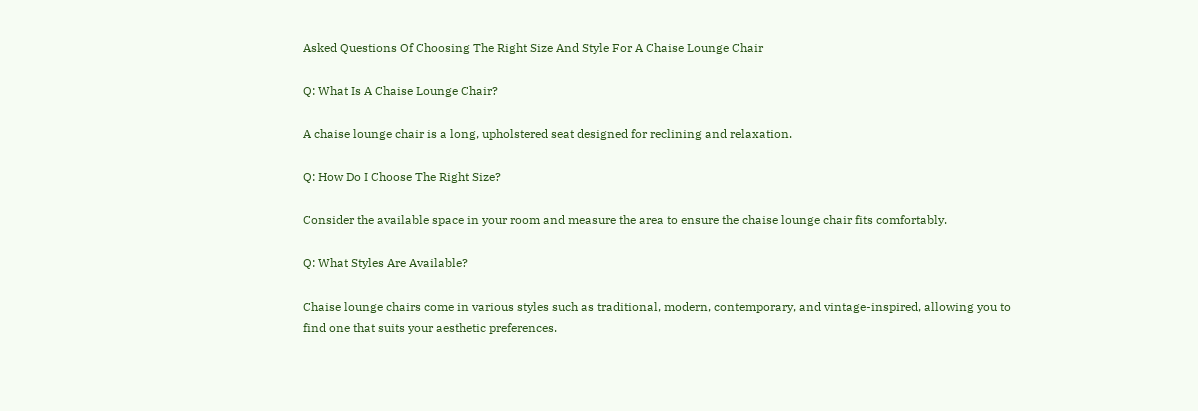Asked Questions Of Choosing The Right Size And Style For A Chaise Lounge Chair

Q: What Is A Chaise Lounge Chair?

A chaise lounge chair is a long, upholstered seat designed for reclining and relaxation.

Q: How Do I Choose The Right Size?

Consider the available space in your room and measure the area to ensure the chaise lounge chair fits comfortably.

Q: What Styles Are Available?

Chaise lounge chairs come in various styles such as traditional, modern, contemporary, and vintage-inspired, allowing you to find one that suits your aesthetic preferences.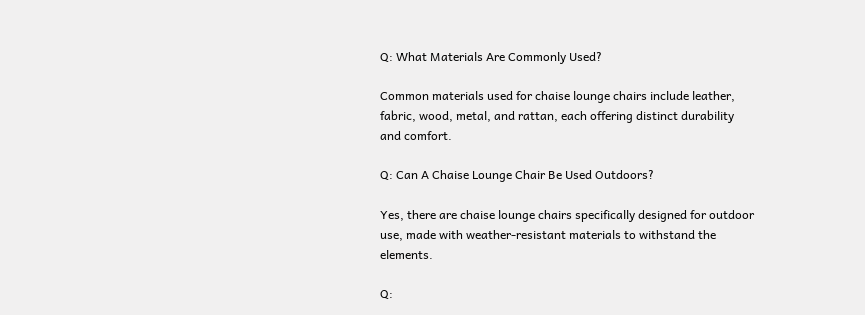Q: What Materials Are Commonly Used?

Common materials used for chaise lounge chairs include leather, fabric, wood, metal, and rattan, each offering distinct durability and comfort.

Q: Can A Chaise Lounge Chair Be Used Outdoors?

Yes, there are chaise lounge chairs specifically designed for outdoor use, made with weather-resistant materials to withstand the elements.

Q: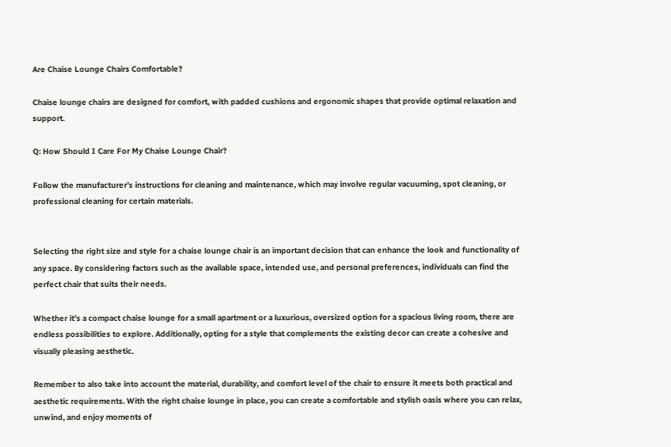Are Chaise Lounge Chairs Comfortable?

Chaise lounge chairs are designed for comfort, with padded cushions and ergonomic shapes that provide optimal relaxation and support.

Q: How Should I Care For My Chaise Lounge Chair?

Follow the manufacturer’s instructions for cleaning and maintenance, which may involve regular vacuuming, spot cleaning, or professional cleaning for certain materials.


Selecting the right size and style for a chaise lounge chair is an important decision that can enhance the look and functionality of any space. By considering factors such as the available space, intended use, and personal preferences, individuals can find the perfect chair that suits their needs.

Whether it’s a compact chaise lounge for a small apartment or a luxurious, oversized option for a spacious living room, there are endless possibilities to explore. Additionally, opting for a style that complements the existing decor can create a cohesive and visually pleasing aesthetic.

Remember to also take into account the material, durability, and comfort level of the chair to ensure it meets both practical and aesthetic requirements. With the right chaise lounge in place, you can create a comfortable and stylish oasis where you can relax, unwind, and enjoy moments of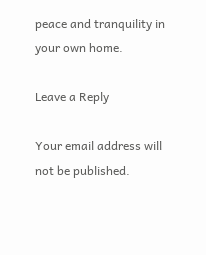peace and tranquility in your own home.

Leave a Reply

Your email address will not be published.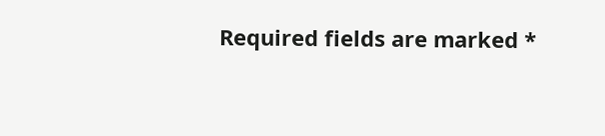Required fields are marked *